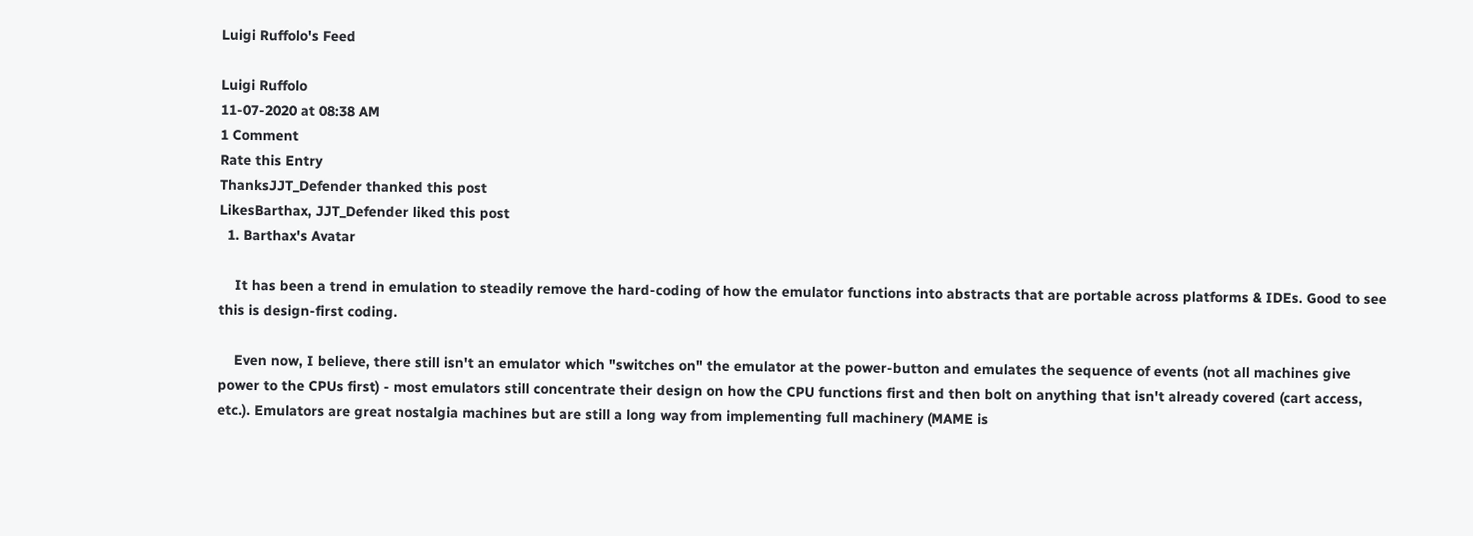Luigi Ruffolo's Feed

Luigi Ruffolo
11-07-2020 at 08:38 AM
1 Comment
Rate this Entry
ThanksJJT_Defender thanked this post
LikesBarthax, JJT_Defender liked this post
  1. Barthax's Avatar

    It has been a trend in emulation to steadily remove the hard-coding of how the emulator functions into abstracts that are portable across platforms & IDEs. Good to see this is design-first coding.

    Even now, I believe, there still isn't an emulator which "switches on" the emulator at the power-button and emulates the sequence of events (not all machines give power to the CPUs first) - most emulators still concentrate their design on how the CPU functions first and then bolt on anything that isn't already covered (cart access, etc.). Emulators are great nostalgia machines but are still a long way from implementing full machinery (MAME is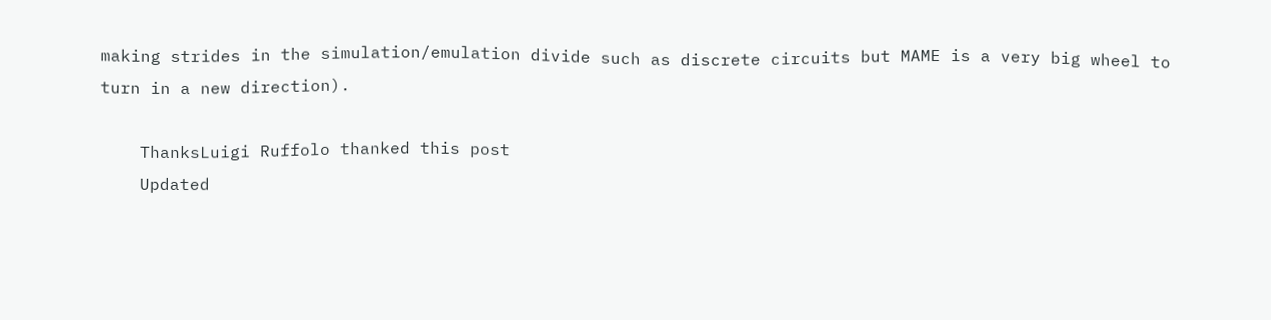making strides in the simulation/emulation divide such as discrete circuits but MAME is a very big wheel to turn in a new direction).

    ThanksLuigi Ruffolo thanked this post
    Updated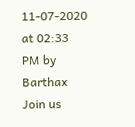11-07-2020 at 02:33 PM by Barthax
Join us